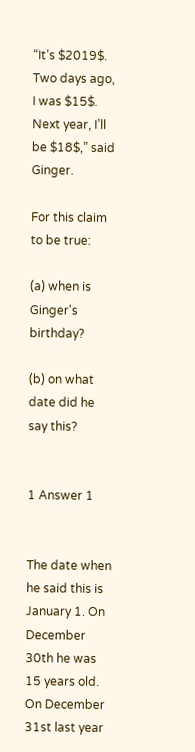“It’s $2019$. Two days ago, I was $15$. Next year, I’ll be $18$,” said Ginger.

For this claim to be true:

(a) when is Ginger's birthday?

(b) on what date did he say this?


1 Answer 1


The date when he said this is January 1. On December 30th he was 15 years old. On December 31st last year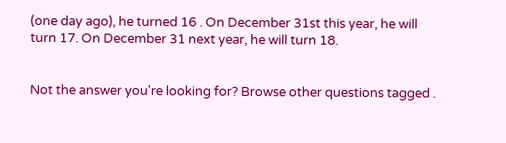(one day ago), he turned 16 . On December 31st this year, he will turn 17. On December 31 next year, he will turn 18.


Not the answer you're looking for? Browse other questions tagged .